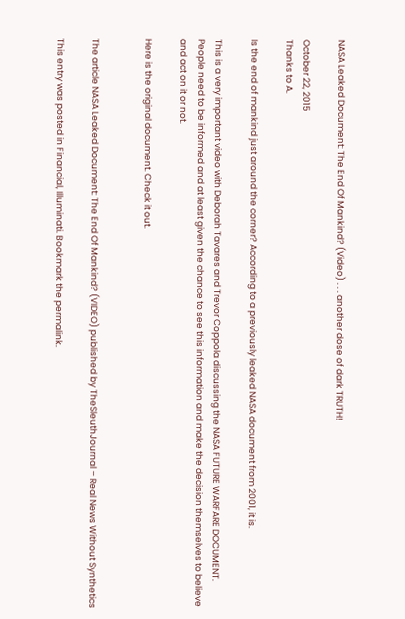NASA Leaked Document: The End Of Mankind? (Video) . . . another dose of dark TRUTH!

October 22, 2015
Thanks to A.

Is the end of mankind just around the corner? According to a previously leaked NASA document from 2001, it is.

This is a very important video with Deborah Tavares and Trevor Coppola discussing the NASA FUTURE WARFARE DOCUMENT. People need to be informed and at least given the chance to see this information and make the decision themselves to believe and act on it or not.

Here is the original document. Check it out.


The article NASA Leaked Document: The End Of Mankind? (VIDEO) published by TheSleuthJournal – Real News Without Synthetics

This entry was posted in Financial, Illuminati. Bookmark the permalink.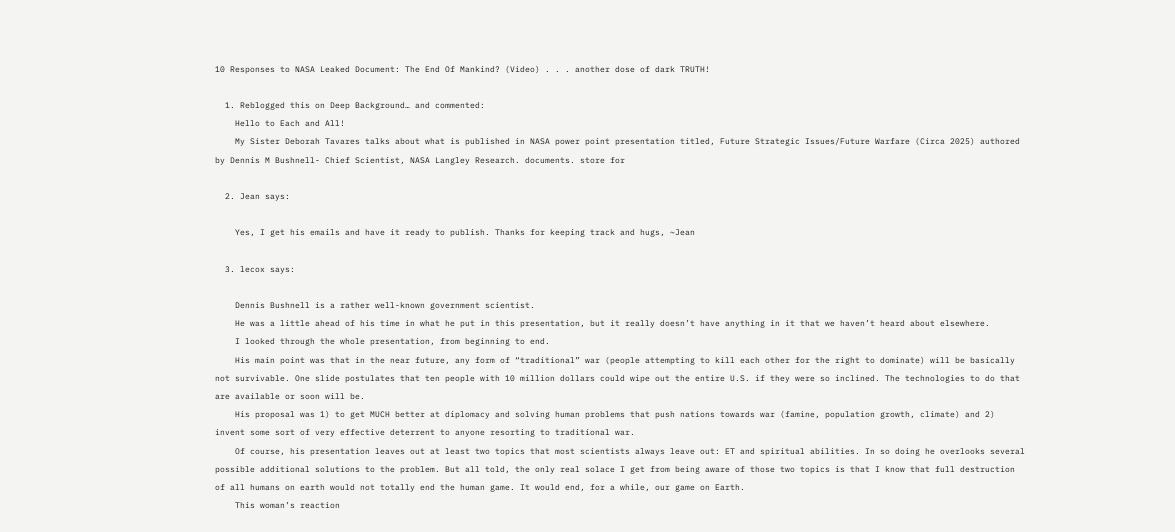10 Responses to NASA Leaked Document: The End Of Mankind? (Video) . . . another dose of dark TRUTH!

  1. Reblogged this on Deep Background… and commented:
    Hello to Each and All!
    My Sister Deborah Tavares talks about what is published in NASA power point presentation titled, Future Strategic Issues/Future Warfare (Circa 2025) authored by Dennis M Bushnell- Chief Scientist, NASA Langley Research. documents. store for

  2. Jean says:

    Yes, I get his emails and have it ready to publish. Thanks for keeping track and hugs, ~Jean

  3. lecox says:

    Dennis Bushnell is a rather well-known government scientist.
    He was a little ahead of his time in what he put in this presentation, but it really doesn’t have anything in it that we haven’t heard about elsewhere.
    I looked through the whole presentation, from beginning to end.
    His main point was that in the near future, any form of “traditional” war (people attempting to kill each other for the right to dominate) will be basically not survivable. One slide postulates that ten people with 10 million dollars could wipe out the entire U.S. if they were so inclined. The technologies to do that are available or soon will be.
    His proposal was 1) to get MUCH better at diplomacy and solving human problems that push nations towards war (famine, population growth, climate) and 2) invent some sort of very effective deterrent to anyone resorting to traditional war.
    Of course, his presentation leaves out at least two topics that most scientists always leave out: ET and spiritual abilities. In so doing he overlooks several possible additional solutions to the problem. But all told, the only real solace I get from being aware of those two topics is that I know that full destruction of all humans on earth would not totally end the human game. It would end, for a while, our game on Earth.
    This woman’s reaction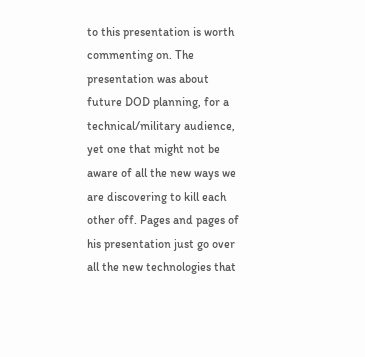to this presentation is worth commenting on. The presentation was about future DOD planning, for a technical/military audience, yet one that might not be aware of all the new ways we are discovering to kill each other off. Pages and pages of his presentation just go over all the new technologies that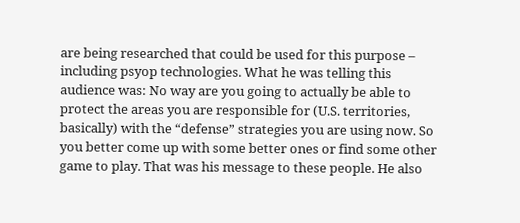are being researched that could be used for this purpose – including psyop technologies. What he was telling this audience was: No way are you going to actually be able to protect the areas you are responsible for (U.S. territories, basically) with the “defense” strategies you are using now. So you better come up with some better ones or find some other game to play. That was his message to these people. He also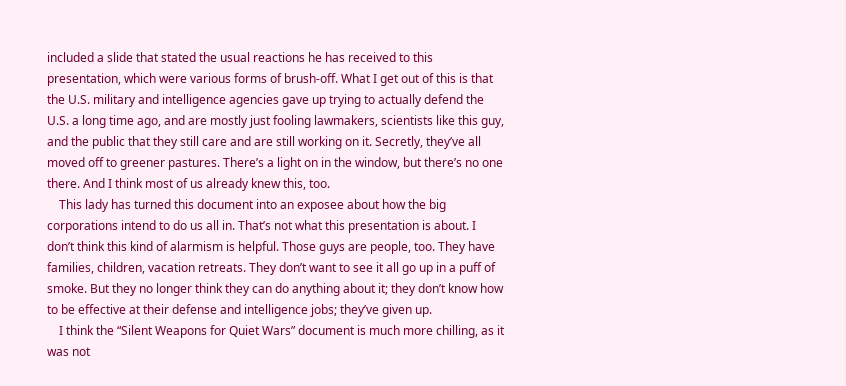included a slide that stated the usual reactions he has received to this presentation, which were various forms of brush-off. What I get out of this is that the U.S. military and intelligence agencies gave up trying to actually defend the U.S. a long time ago, and are mostly just fooling lawmakers, scientists like this guy, and the public that they still care and are still working on it. Secretly, they’ve all moved off to greener pastures. There’s a light on in the window, but there’s no one there. And I think most of us already knew this, too.
    This lady has turned this document into an exposee about how the big corporations intend to do us all in. That’s not what this presentation is about. I don’t think this kind of alarmism is helpful. Those guys are people, too. They have families, children, vacation retreats. They don’t want to see it all go up in a puff of smoke. But they no longer think they can do anything about it; they don’t know how to be effective at their defense and intelligence jobs; they’ve given up.
    I think the “Silent Weapons for Quiet Wars” document is much more chilling, as it was not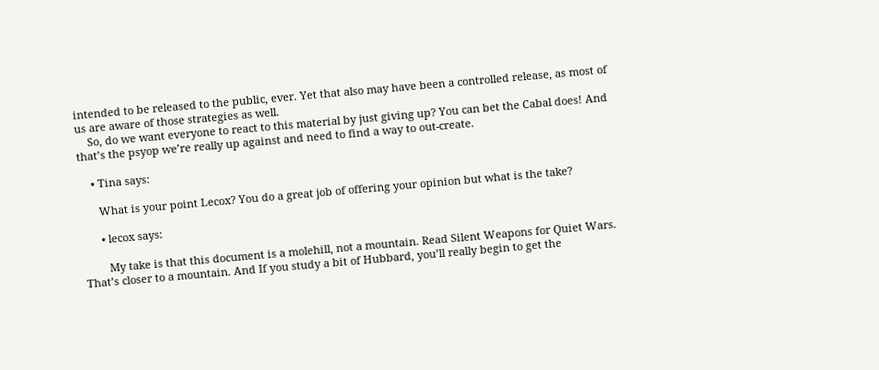intended to be released to the public, ever. Yet that also may have been a controlled release, as most of us are aware of those strategies as well.
    So, do we want everyone to react to this material by just giving up? You can bet the Cabal does! And that’s the psyop we’re really up against and need to find a way to out-create.

    • Tina says:

      What is your point Lecox? You do a great job of offering your opinion but what is the take?

      • lecox says:

        My take is that this document is a molehill, not a mountain. Read Silent Weapons for Quiet Wars. That’s closer to a mountain. And If you study a bit of Hubbard, you’ll really begin to get the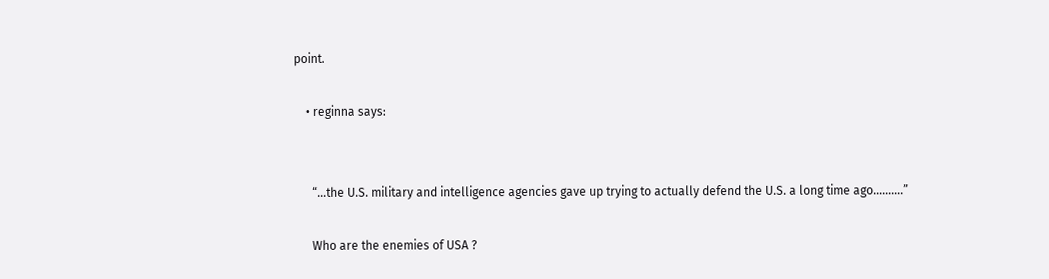point.

    • reginna says:


      “…the U.S. military and intelligence agencies gave up trying to actually defend the U.S. a long time ago……….”

      Who are the enemies of USA ?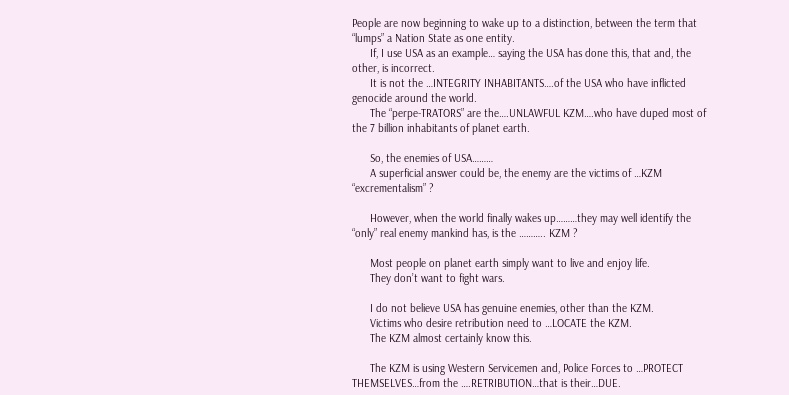People are now beginning to wake up to a distinction, between the term that “lumps” a Nation State as one entity.
      If, I use USA as an example… saying the USA has done this, that and, the other, is incorrect.
      It is not the …INTEGRITY INHABITANTS….of the USA who have inflicted genocide around the world.
      The “perpe-TRATORS” are the….UNLAWFUL KZM….who have duped most of the 7 billion inhabitants of planet earth.

      So, the enemies of USA………
      A superficial answer could be, the enemy are the victims of …KZM “excrementalism” ?

      However, when the world finally wakes up………they may well identify the “only” real enemy mankind has, is the ……….. KZM ?

      Most people on planet earth simply want to live and enjoy life.
      They don’t want to fight wars.

      I do not believe USA has genuine enemies, other than the KZM.
      Victims who desire retribution need to …LOCATE the KZM.
      The KZM almost certainly know this.

      The KZM is using Western Servicemen and, Police Forces to …PROTECT THEMSELVES…from the ….RETRIBUTION…that is their…DUE.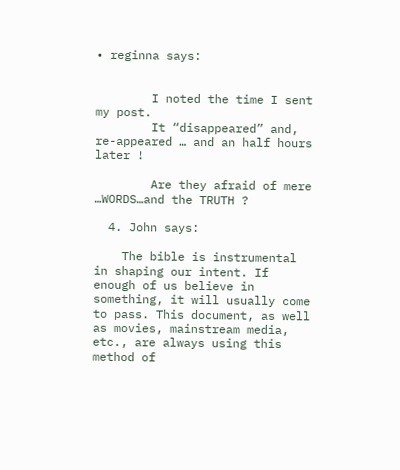• reginna says:


        I noted the time I sent my post.
        It “disappeared” and, re-appeared … and an half hours later !

        Are they afraid of mere …WORDS…and the TRUTH ?

  4. John says:

    The bible is instrumental in shaping our intent. If enough of us believe in something, it will usually come to pass. This document, as well as movies, mainstream media, etc., are always using this method of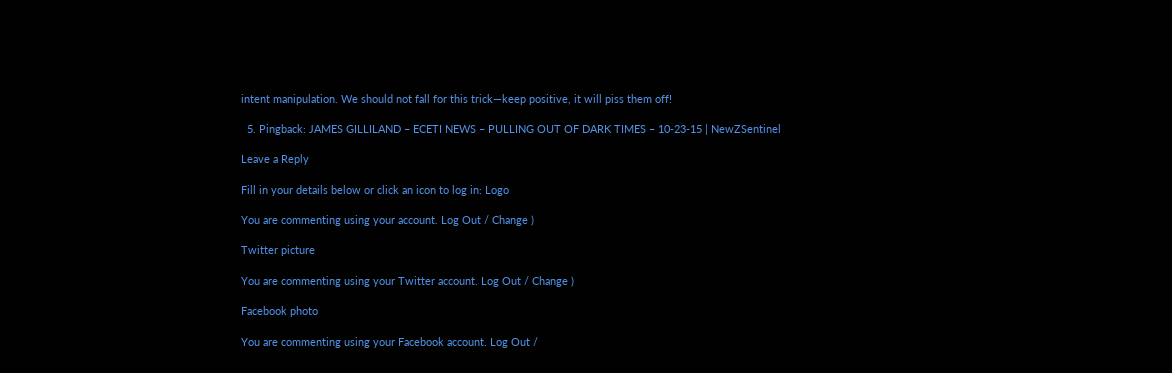intent manipulation. We should not fall for this trick—keep positive, it will piss them off!

  5. Pingback: JAMES GILLILAND – ECETI NEWS – PULLING OUT OF DARK TIMES – 10-23-15 | NewZSentinel

Leave a Reply

Fill in your details below or click an icon to log in: Logo

You are commenting using your account. Log Out / Change )

Twitter picture

You are commenting using your Twitter account. Log Out / Change )

Facebook photo

You are commenting using your Facebook account. Log Out /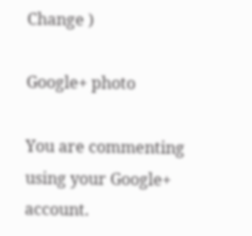Change )

Google+ photo

You are commenting using your Google+ account.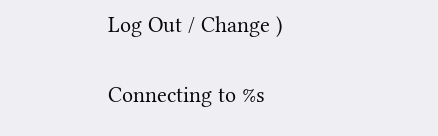Log Out / Change )

Connecting to %s